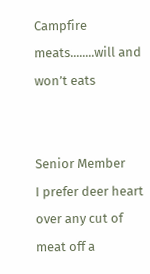Campfire meats........will and won’t eats


Senior Member
I prefer deer heart over any cut of meat off a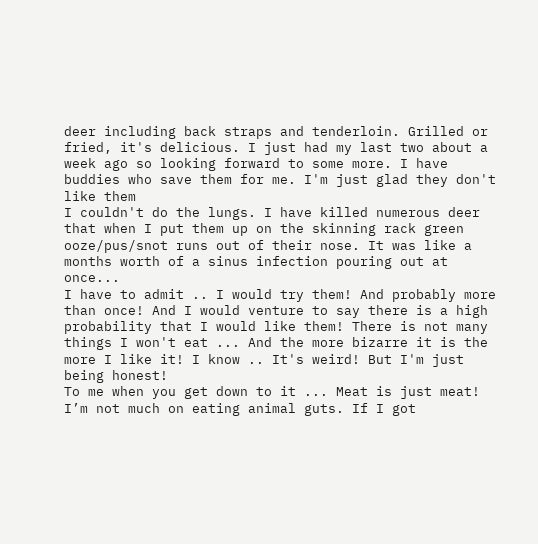deer including back straps and tenderloin. Grilled or fried, it's delicious. I just had my last two about a week ago so looking forward to some more. I have buddies who save them for me. I'm just glad they don't like them
I couldn't do the lungs. I have killed numerous deer that when I put them up on the skinning rack green ooze/pus/snot runs out of their nose. It was like a months worth of a sinus infection pouring out at once...
I have to admit .. I would try them! And probably more than once! And I would venture to say there is a high probability that I would like them! There is not many things I won't eat ... And the more bizarre it is the more I like it! I know .. It's weird! But I'm just being honest!
To me when you get down to it ... Meat is just meat!
I’m not much on eating animal guts. If I got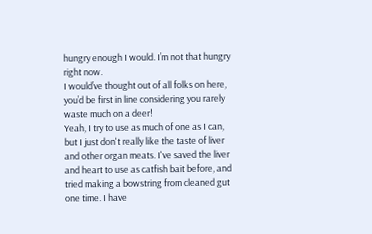hungry enough I would. I’m not that hungry right now.
I would’ve thought out of all folks on here, you’d be first in line considering you rarely waste much on a deer!
Yeah, I try to use as much of one as I can, but I just don't really like the taste of liver and other organ meats. I've saved the liver and heart to use as catfish bait before, and tried making a bowstring from cleaned gut one time. I have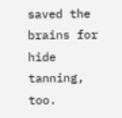saved the brains for hide tanning, too.